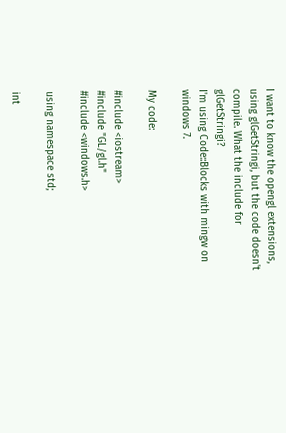I want to know the opengl extensions, using glGetStringi, but the code doesn't compile. What the include for glGetStringi?
I'm using Code::Blocks with mingw on windows 7.

My code:

#include <iostream>
#include "GL/gl.h"
#include <windows.h>

using namespace std;

int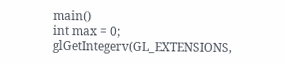main()
int max = 0;
glGetIntegerv(GL_EXTENSIONS,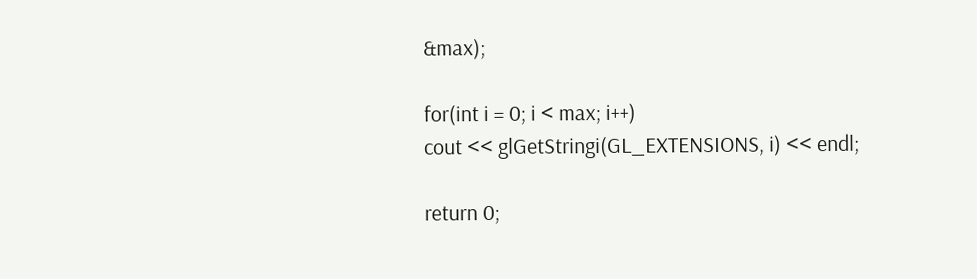&max);

for(int i = 0; i < max; i++)
cout << glGetStringi(GL_EXTENSIONS, i) << endl;

return 0;